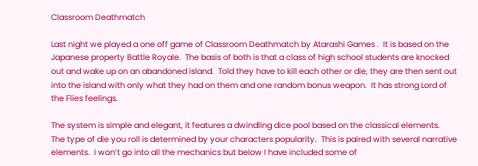Classroom Deathmatch

Last night we played a one off game of Classroom Deathmatch by Atarashi Games .  It is based on the Japanese property Battle Royale.  The basis of both is that a class of high school students are knocked out and wake up on an abandoned island.  Told they have to kill each other or die, they are then sent out into the island with only what they had on them and one random bonus weapon.  It has strong Lord of the Flies feelings.

The system is simple and elegant, it features a dwindling dice pool based on the classical elements.  The type of die you roll is determined by your characters popularity.  This is paired with several narrative elements.  I won’t go into all the mechanics but below I have included some of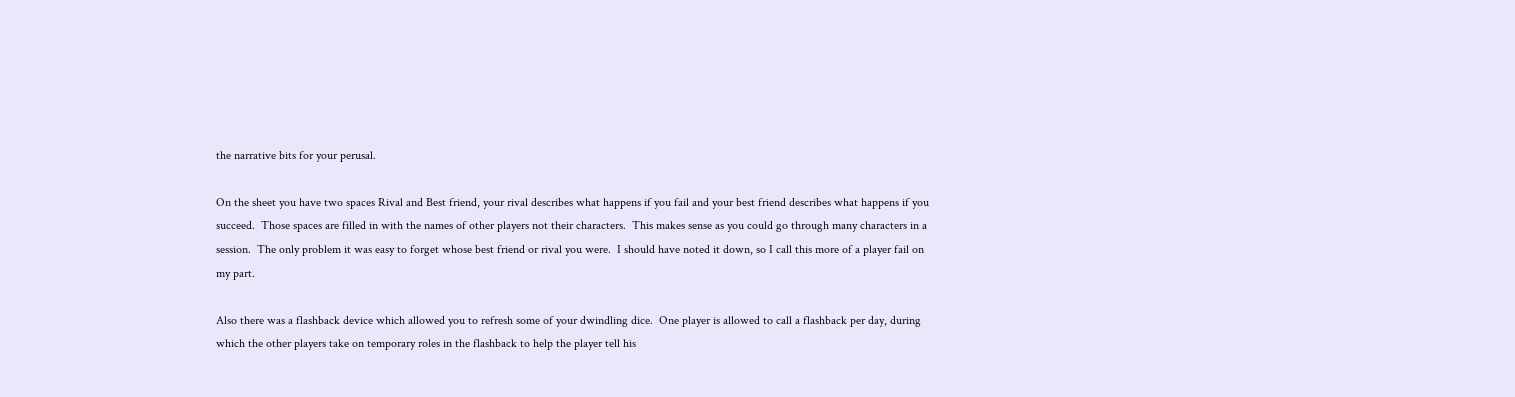the narrative bits for your perusal.

On the sheet you have two spaces Rival and Best friend, your rival describes what happens if you fail and your best friend describes what happens if you succeed.  Those spaces are filled in with the names of other players not their characters.  This makes sense as you could go through many characters in a session.  The only problem it was easy to forget whose best friend or rival you were.  I should have noted it down, so I call this more of a player fail on my part.

Also there was a flashback device which allowed you to refresh some of your dwindling dice.  One player is allowed to call a flashback per day, during which the other players take on temporary roles in the flashback to help the player tell his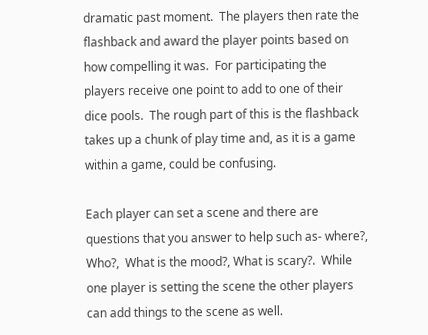dramatic past moment.  The players then rate the flashback and award the player points based on how compelling it was.  For participating the players receive one point to add to one of their dice pools.  The rough part of this is the flashback takes up a chunk of play time and, as it is a game within a game, could be confusing.

Each player can set a scene and there are questions that you answer to help such as- where?,  Who?,  What is the mood?, What is scary?.  While one player is setting the scene the other players can add things to the scene as well.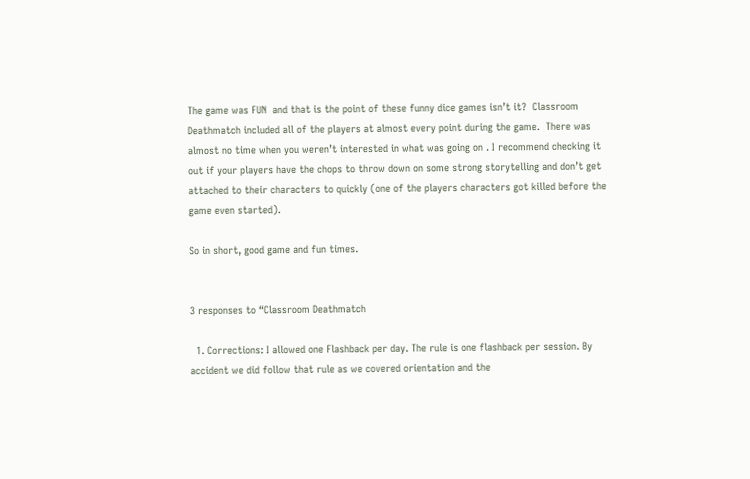The game was FUN  and that is the point of these funny dice games isn’t it?  Classroom Deathmatch included all of the players at almost every point during the game.  There was almost no time when you weren’t interested in what was going on . I recommend checking it out if your players have the chops to throw down on some strong storytelling and don’t get  attached to their characters to quickly (one of the players characters got killed before the game even started).

So in short, good game and fun times.


3 responses to “Classroom Deathmatch

  1. Corrections: I allowed one Flashback per day. The rule is one flashback per session. By accident we did follow that rule as we covered orientation and the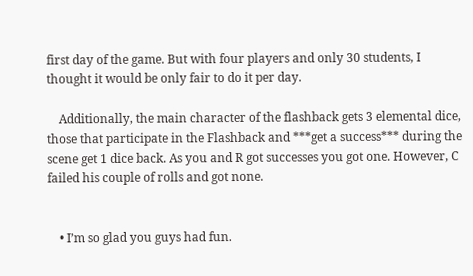first day of the game. But with four players and only 30 students, I thought it would be only fair to do it per day.

    Additionally, the main character of the flashback gets 3 elemental dice, those that participate in the Flashback and ***get a success*** during the scene get 1 dice back. As you and R got successes you got one. However, C failed his couple of rolls and got none.


    • I’m so glad you guys had fun.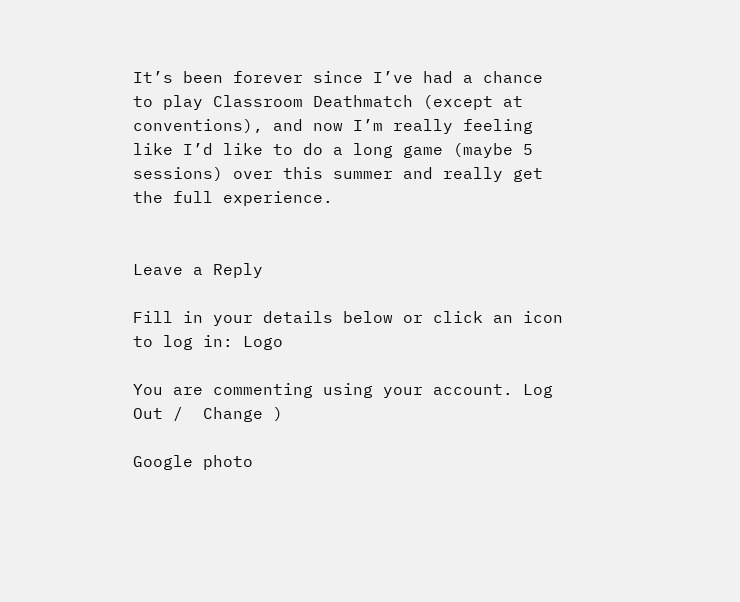It’s been forever since I’ve had a chance to play Classroom Deathmatch (except at conventions), and now I’m really feeling like I’d like to do a long game (maybe 5 sessions) over this summer and really get the full experience.


Leave a Reply

Fill in your details below or click an icon to log in: Logo

You are commenting using your account. Log Out /  Change )

Google photo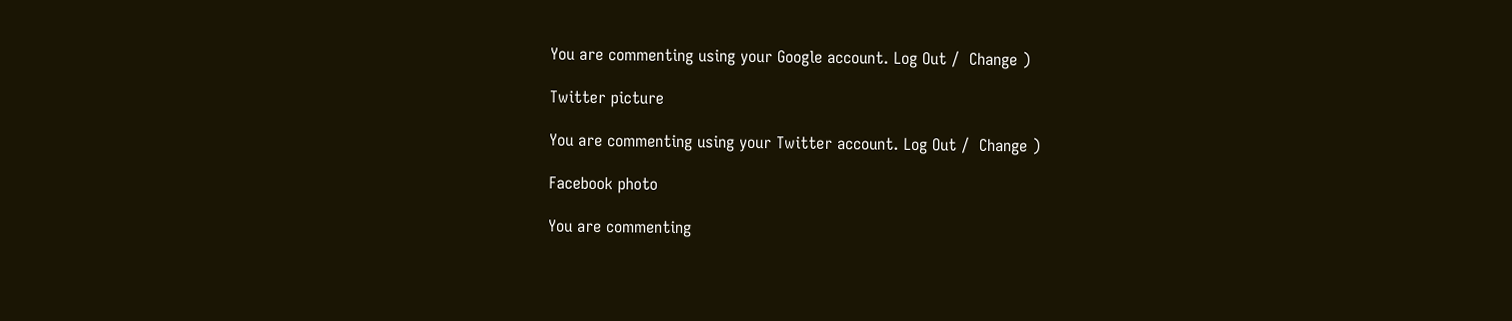You are commenting using your Google account. Log Out /  Change )

Twitter picture

You are commenting using your Twitter account. Log Out /  Change )

Facebook photo

You are commenting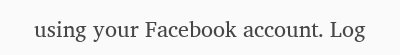using your Facebook account. Log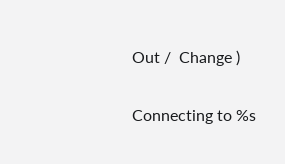Out /  Change )

Connecting to %s